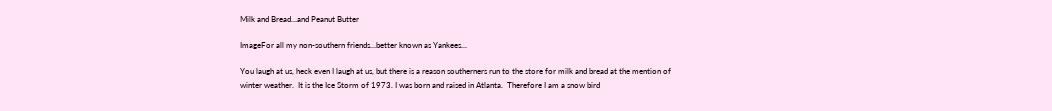Milk and Bread…and Peanut Butter

ImageFor all my non-southern friends…better known as Yankees…

You laugh at us, heck even I laugh at us, but there is a reason southerners run to the store for milk and bread at the mention of winter weather.  It is the Ice Storm of 1973. I was born and raised in Atlanta.  Therefore I am a snow bird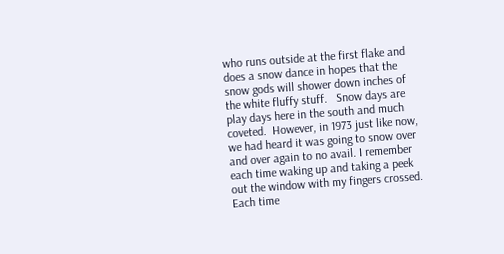who runs outside at the first flake and does a snow dance in hopes that the snow gods will shower down inches of the white fluffy stuff.   Snow days are play days here in the south and much coveted.  However, in 1973 just like now, we had heard it was going to snow over and over again to no avail. I remember each time waking up and taking a peek out the window with my fingers crossed.  Each time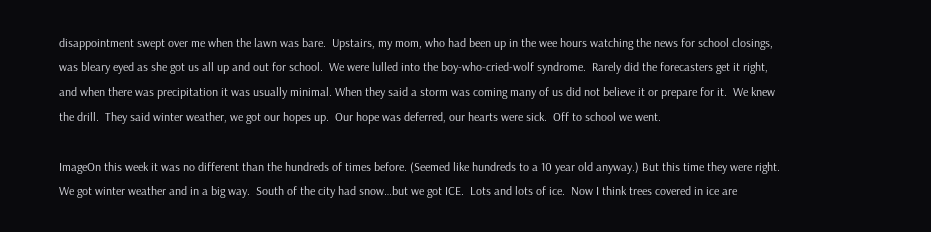disappointment swept over me when the lawn was bare.  Upstairs, my mom, who had been up in the wee hours watching the news for school closings, was bleary eyed as she got us all up and out for school.  We were lulled into the boy-who-cried-wolf syndrome.  Rarely did the forecasters get it right, and when there was precipitation it was usually minimal. When they said a storm was coming many of us did not believe it or prepare for it.  We knew the drill.  They said winter weather, we got our hopes up.  Our hope was deferred, our hearts were sick.  Off to school we went.

ImageOn this week it was no different than the hundreds of times before. (Seemed like hundreds to a 10 year old anyway.) But this time they were right. We got winter weather and in a big way.  South of the city had snow…but we got ICE.  Lots and lots of ice.  Now I think trees covered in ice are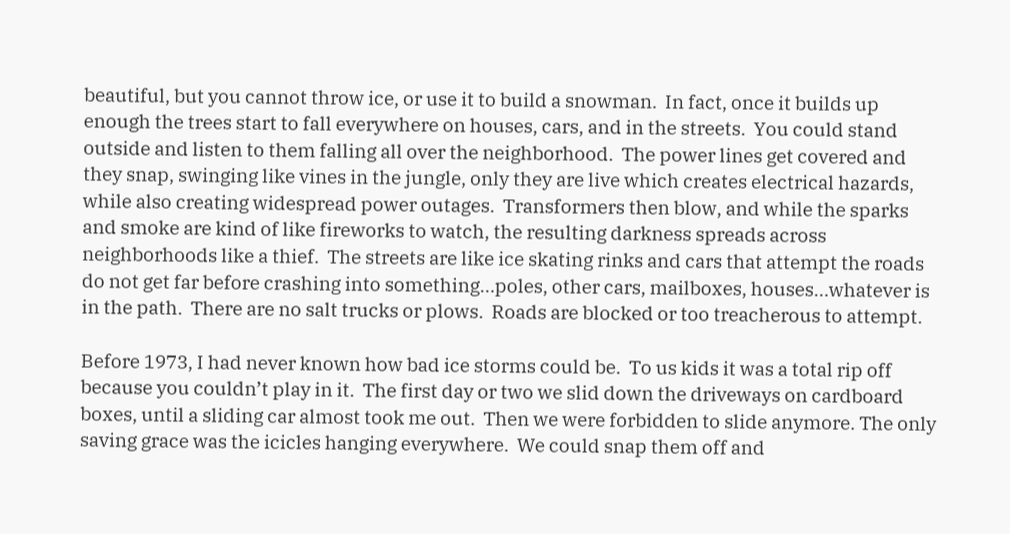beautiful, but you cannot throw ice, or use it to build a snowman.  In fact, once it builds up enough the trees start to fall everywhere on houses, cars, and in the streets.  You could stand outside and listen to them falling all over the neighborhood.  The power lines get covered and they snap, swinging like vines in the jungle, only they are live which creates electrical hazards, while also creating widespread power outages.  Transformers then blow, and while the sparks and smoke are kind of like fireworks to watch, the resulting darkness spreads across neighborhoods like a thief.  The streets are like ice skating rinks and cars that attempt the roads do not get far before crashing into something…poles, other cars, mailboxes, houses…whatever is in the path.  There are no salt trucks or plows.  Roads are blocked or too treacherous to attempt.

Before 1973, I had never known how bad ice storms could be.  To us kids it was a total rip off because you couldn’t play in it.  The first day or two we slid down the driveways on cardboard boxes, until a sliding car almost took me out.  Then we were forbidden to slide anymore. The only saving grace was the icicles hanging everywhere.  We could snap them off and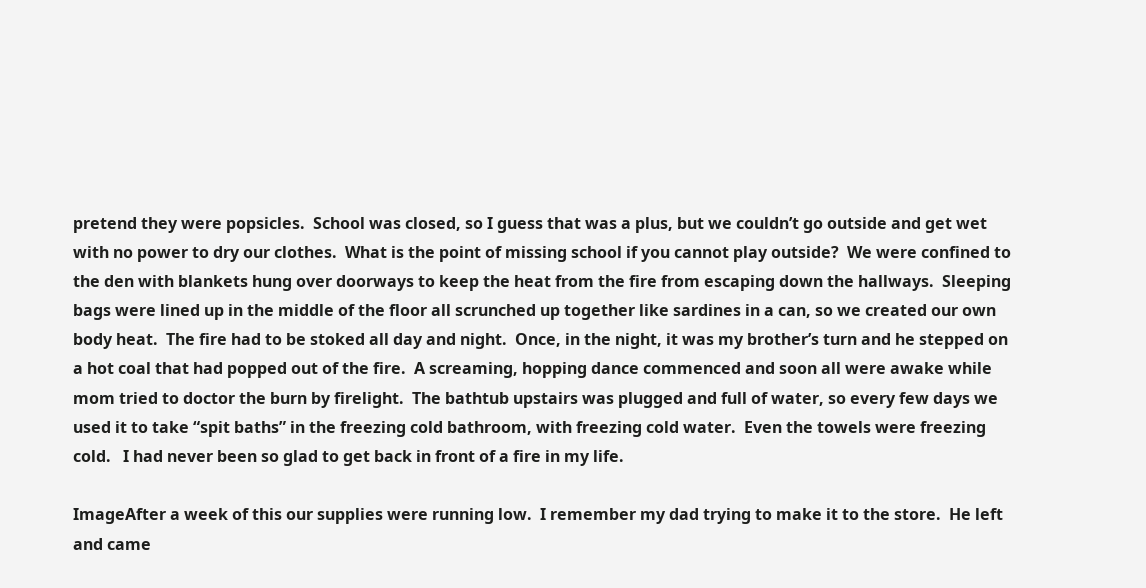pretend they were popsicles.  School was closed, so I guess that was a plus, but we couldn’t go outside and get wet with no power to dry our clothes.  What is the point of missing school if you cannot play outside?  We were confined to the den with blankets hung over doorways to keep the heat from the fire from escaping down the hallways.  Sleeping bags were lined up in the middle of the floor all scrunched up together like sardines in a can, so we created our own body heat.  The fire had to be stoked all day and night.  Once, in the night, it was my brother’s turn and he stepped on a hot coal that had popped out of the fire.  A screaming, hopping dance commenced and soon all were awake while mom tried to doctor the burn by firelight.  The bathtub upstairs was plugged and full of water, so every few days we used it to take “spit baths” in the freezing cold bathroom, with freezing cold water.  Even the towels were freezing cold.   I had never been so glad to get back in front of a fire in my life.

ImageAfter a week of this our supplies were running low.  I remember my dad trying to make it to the store.  He left and came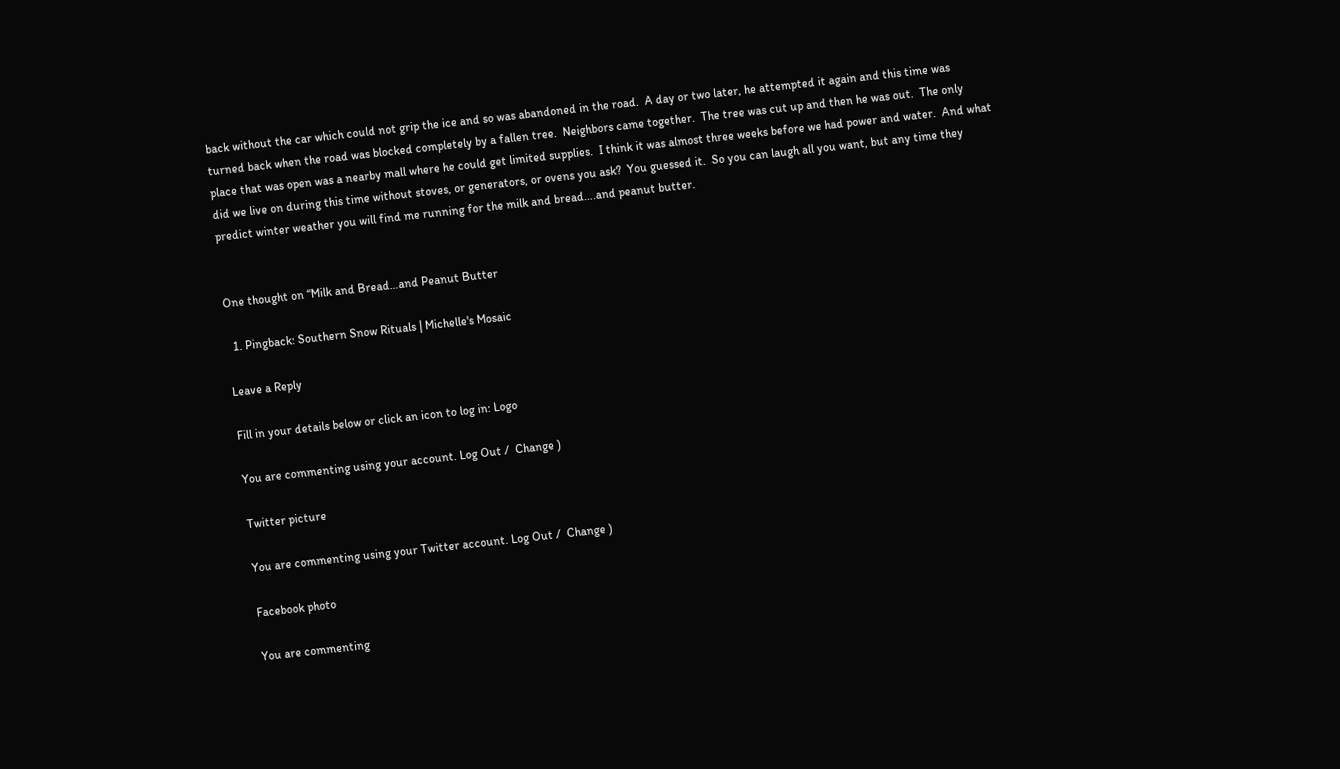back without the car which could not grip the ice and so was abandoned in the road.  A day or two later, he attempted it again and this time was turned back when the road was blocked completely by a fallen tree.  Neighbors came together.  The tree was cut up and then he was out.  The only place that was open was a nearby mall where he could get limited supplies.  I think it was almost three weeks before we had power and water.  And what did we live on during this time without stoves, or generators, or ovens you ask?  You guessed it.  So you can laugh all you want, but any time they predict winter weather you will find me running for the milk and bread….and peanut butter.


One thought on “Milk and Bread…and Peanut Butter

  1. Pingback: Southern Snow Rituals | Michelle's Mosaic

Leave a Reply

Fill in your details below or click an icon to log in: Logo

You are commenting using your account. Log Out /  Change )

Twitter picture

You are commenting using your Twitter account. Log Out /  Change )

Facebook photo

You are commenting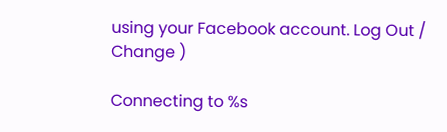using your Facebook account. Log Out /  Change )

Connecting to %s